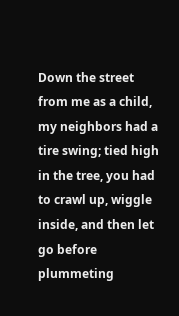Down the street from me as a child, my neighbors had a tire swing; tied high in the tree, you had to crawl up, wiggle inside, and then let go before plummeting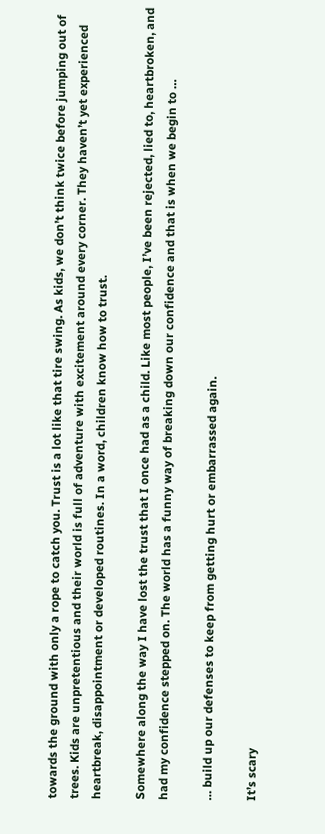towards the ground with only a rope to catch you. Trust is a lot like that tire swing. As kids, we don’t think twice before jumping out of trees. Kids are unpretentious and their world is full of adventure with excitement around every corner. They haven’t yet experienced heartbreak, disappointment or developed routines. In a word, children know how to trust.

Somewhere along the way I have lost the trust that I once had as a child. Like most people, I’ve been rejected, lied to, heartbroken, and had my confidence stepped on. The world has a funny way of breaking down our confidence and that is when we begin to …

… build up our defenses to keep from getting hurt or embarrassed again.

It’s scary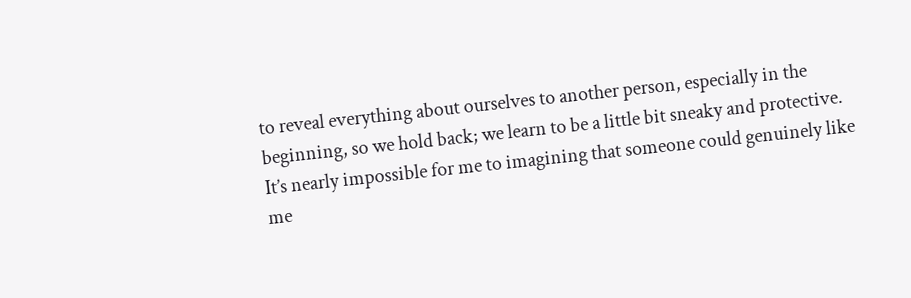to reveal everything about ourselves to another person, especially in the beginning, so we hold back; we learn to be a little bit sneaky and protective. It’s nearly impossible for me to imagining that someone could genuinely like me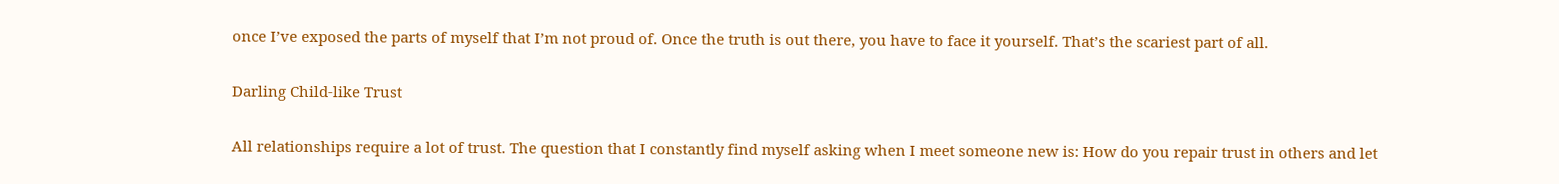once I’ve exposed the parts of myself that I’m not proud of. Once the truth is out there, you have to face it yourself. That’s the scariest part of all.

Darling Child-like Trust

All relationships require a lot of trust. The question that I constantly find myself asking when I meet someone new is: How do you repair trust in others and let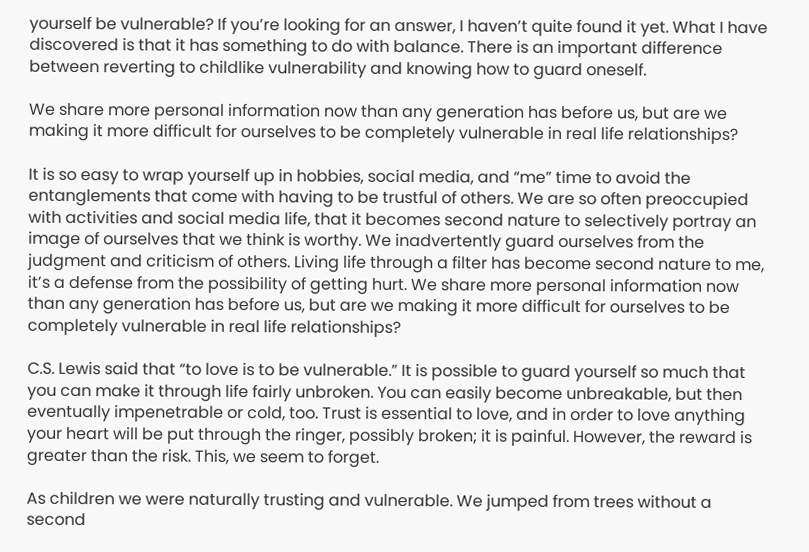yourself be vulnerable? If you’re looking for an answer, I haven’t quite found it yet. What I have discovered is that it has something to do with balance. There is an important difference between reverting to childlike vulnerability and knowing how to guard oneself.

We share more personal information now than any generation has before us, but are we making it more difficult for ourselves to be completely vulnerable in real life relationships?

It is so easy to wrap yourself up in hobbies, social media, and “me” time to avoid the entanglements that come with having to be trustful of others. We are so often preoccupied with activities and social media life, that it becomes second nature to selectively portray an image of ourselves that we think is worthy. We inadvertently guard ourselves from the judgment and criticism of others. Living life through a filter has become second nature to me, it’s a defense from the possibility of getting hurt. We share more personal information now than any generation has before us, but are we making it more difficult for ourselves to be completely vulnerable in real life relationships?

C.S. Lewis said that “to love is to be vulnerable.” It is possible to guard yourself so much that you can make it through life fairly unbroken. You can easily become unbreakable, but then eventually impenetrable or cold, too. Trust is essential to love, and in order to love anything your heart will be put through the ringer, possibly broken; it is painful. However, the reward is greater than the risk. This, we seem to forget.

As children we were naturally trusting and vulnerable. We jumped from trees without a second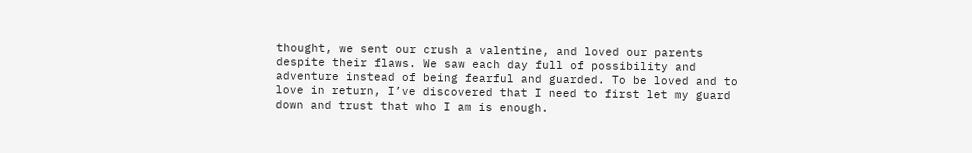thought, we sent our crush a valentine, and loved our parents despite their flaws. We saw each day full of possibility and adventure instead of being fearful and guarded. To be loved and to love in return, I’ve discovered that I need to first let my guard down and trust that who I am is enough.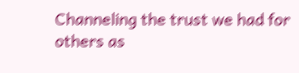Channeling the trust we had for others as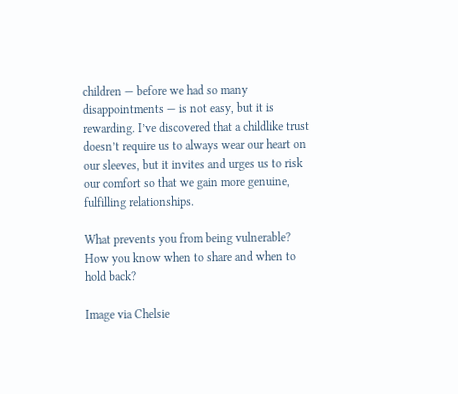children — before we had so many disappointments — is not easy, but it is rewarding. I’ve discovered that a childlike trust doesn’t require us to always wear our heart on our sleeves, but it invites and urges us to risk our comfort so that we gain more genuine, fulfilling relationships.

What prevents you from being vulnerable? How you know when to share and when to hold back?

Image via Chelsie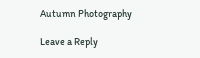Autumn Photography

Leave a Reply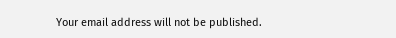Your email address will not be published.